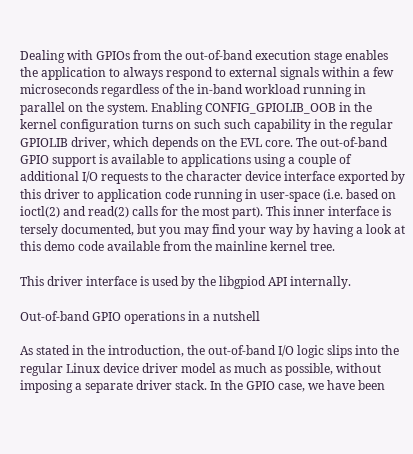Dealing with GPIOs from the out-of-band execution stage enables the application to always respond to external signals within a few microseconds regardless of the in-band workload running in parallel on the system. Enabling CONFIG_GPIOLIB_OOB in the kernel configuration turns on such such capability in the regular GPIOLIB driver, which depends on the EVL core. The out-of-band GPIO support is available to applications using a couple of additional I/O requests to the character device interface exported by this driver to application code running in user-space (i.e. based on ioctl(2) and read(2) calls for the most part). This inner interface is tersely documented, but you may find your way by having a look at this demo code available from the mainline kernel tree.

This driver interface is used by the libgpiod API internally.

Out-of-band GPIO operations in a nutshell

As stated in the introduction, the out-of-band I/O logic slips into the regular Linux device driver model as much as possible, without imposing a separate driver stack. In the GPIO case, we have been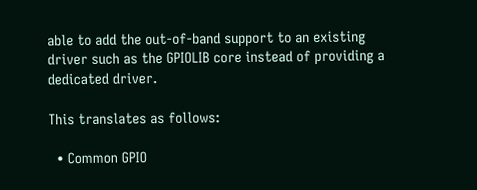able to add the out-of-band support to an existing driver such as the GPIOLIB core instead of providing a dedicated driver.

This translates as follows:

  • Common GPIO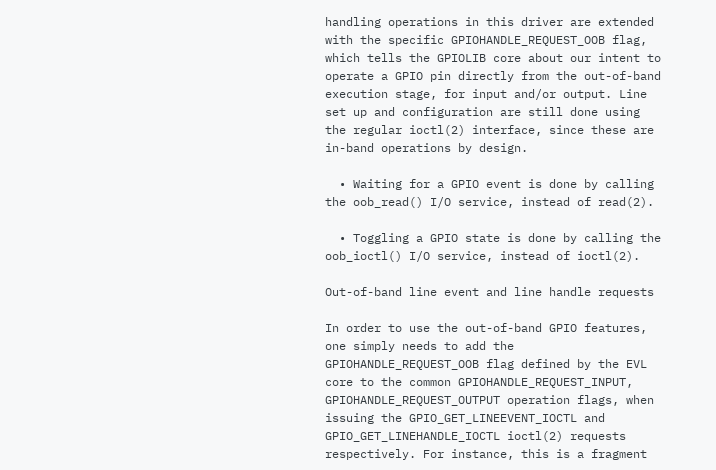handling operations in this driver are extended with the specific GPIOHANDLE_REQUEST_OOB flag, which tells the GPIOLIB core about our intent to operate a GPIO pin directly from the out-of-band execution stage, for input and/or output. Line set up and configuration are still done using the regular ioctl(2) interface, since these are in-band operations by design.

  • Waiting for a GPIO event is done by calling the oob_read() I/O service, instead of read(2).

  • Toggling a GPIO state is done by calling the oob_ioctl() I/O service, instead of ioctl(2).

Out-of-band line event and line handle requests

In order to use the out-of-band GPIO features, one simply needs to add the GPIOHANDLE_REQUEST_OOB flag defined by the EVL core to the common GPIOHANDLE_REQUEST_INPUT, GPIOHANDLE_REQUEST_OUTPUT operation flags, when issuing the GPIO_GET_LINEEVENT_IOCTL and GPIO_GET_LINEHANDLE_IOCTL ioctl(2) requests respectively. For instance, this is a fragment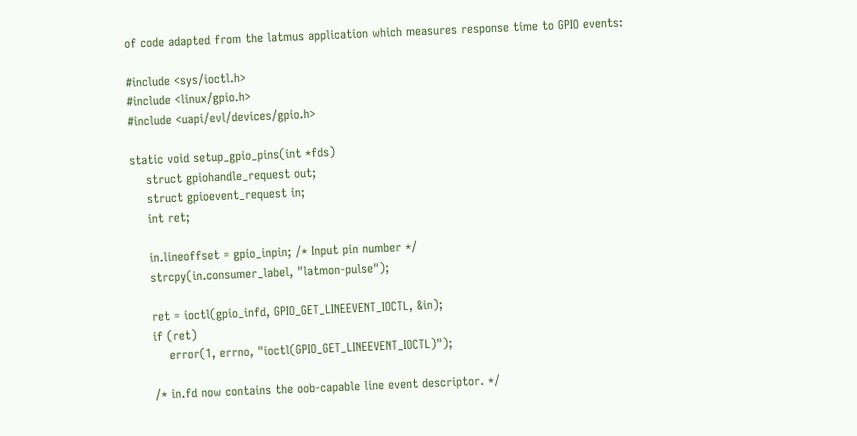of code adapted from the latmus application which measures response time to GPIO events:

#include <sys/ioctl.h>
#include <linux/gpio.h>
#include <uapi/evl/devices/gpio.h>

static void setup_gpio_pins(int *fds)
    struct gpiohandle_request out;
    struct gpioevent_request in;
    int ret;

    in.lineoffset = gpio_inpin; /* Input pin number */
    strcpy(in.consumer_label, "latmon-pulse");

    ret = ioctl(gpio_infd, GPIO_GET_LINEEVENT_IOCTL, &in);
    if (ret)
        error(1, errno, "ioctl(GPIO_GET_LINEEVENT_IOCTL)");

    /* in.fd now contains the oob-capable line event descriptor. */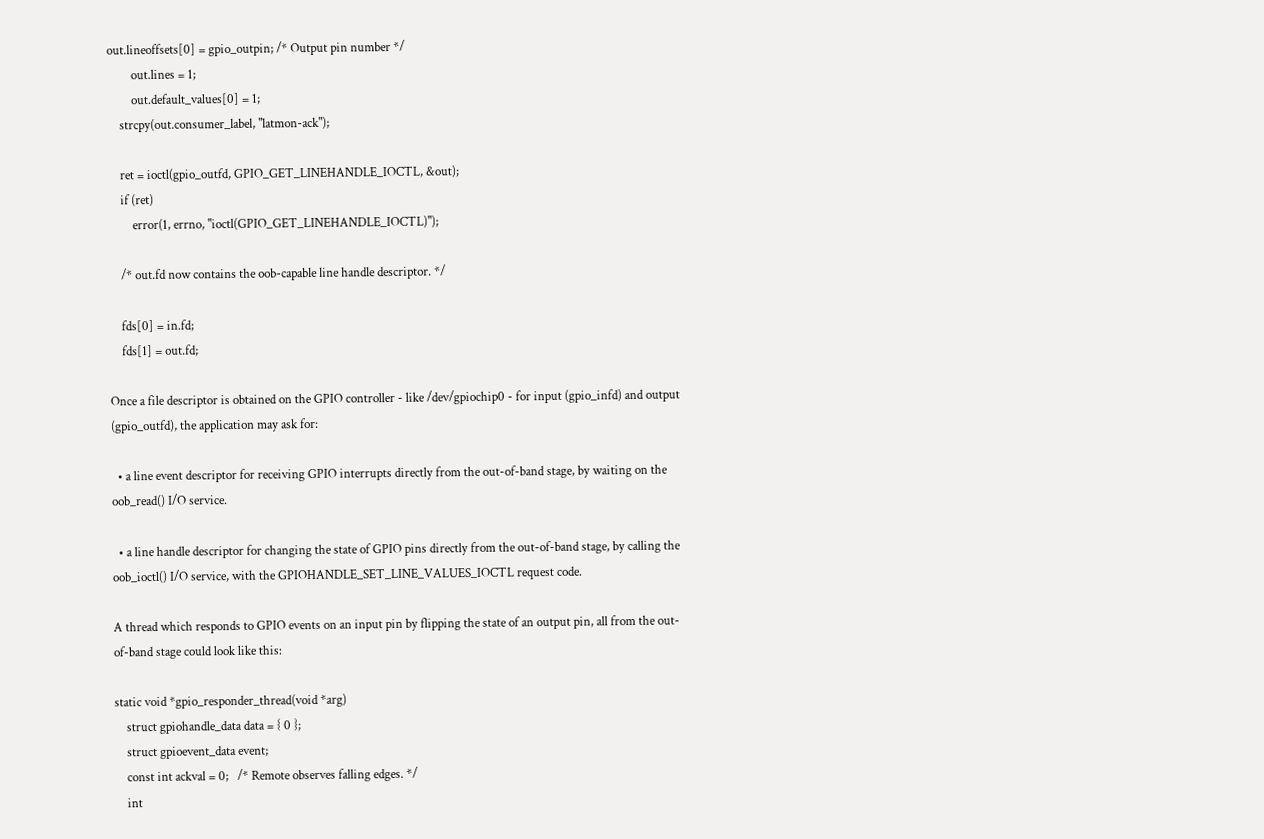out.lineoffsets[0] = gpio_outpin; /* Output pin number */
        out.lines = 1;
        out.default_values[0] = 1;
    strcpy(out.consumer_label, "latmon-ack");

    ret = ioctl(gpio_outfd, GPIO_GET_LINEHANDLE_IOCTL, &out);
    if (ret)
        error(1, errno, "ioctl(GPIO_GET_LINEHANDLE_IOCTL)");

    /* out.fd now contains the oob-capable line handle descriptor. */

    fds[0] = in.fd;
    fds[1] = out.fd;

Once a file descriptor is obtained on the GPIO controller - like /dev/gpiochip0 - for input (gpio_infd) and output (gpio_outfd), the application may ask for:

  • a line event descriptor for receiving GPIO interrupts directly from the out-of-band stage, by waiting on the oob_read() I/O service.

  • a line handle descriptor for changing the state of GPIO pins directly from the out-of-band stage, by calling the oob_ioctl() I/O service, with the GPIOHANDLE_SET_LINE_VALUES_IOCTL request code.

A thread which responds to GPIO events on an input pin by flipping the state of an output pin, all from the out-of-band stage could look like this:

static void *gpio_responder_thread(void *arg)
    struct gpiohandle_data data = { 0 };
    struct gpioevent_data event;
    const int ackval = 0;   /* Remote observes falling edges. */
    int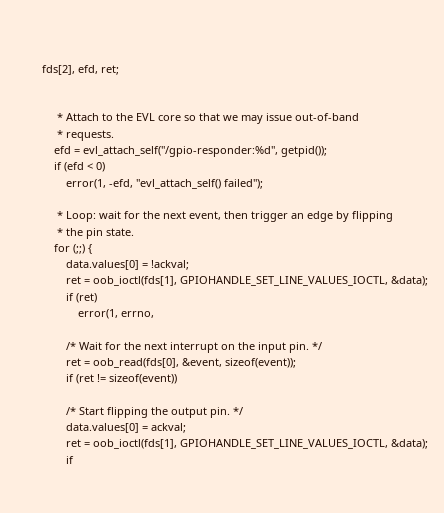fds[2], efd, ret;


     * Attach to the EVL core so that we may issue out-of-band
     * requests.
    efd = evl_attach_self("/gpio-responder:%d", getpid());
    if (efd < 0)
        error(1, -efd, "evl_attach_self() failed");

     * Loop: wait for the next event, then trigger an edge by flipping
     * the pin state.
    for (;;) {
        data.values[0] = !ackval;
        ret = oob_ioctl(fds[1], GPIOHANDLE_SET_LINE_VALUES_IOCTL, &data);
        if (ret)
            error(1, errno,

        /* Wait for the next interrupt on the input pin. */
        ret = oob_read(fds[0], &event, sizeof(event));
        if (ret != sizeof(event))

        /* Start flipping the output pin. */
        data.values[0] = ackval;
        ret = oob_ioctl(fds[1], GPIOHANDLE_SET_LINE_VALUES_IOCTL, &data);
        if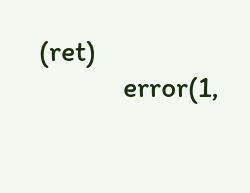(ret)
            error(1,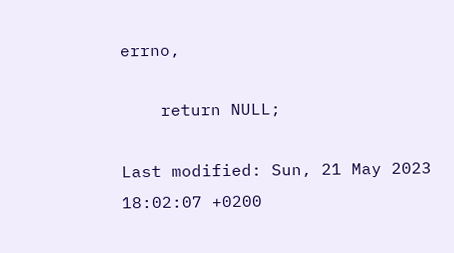errno,

    return NULL;

Last modified: Sun, 21 May 2023 18:02:07 +0200